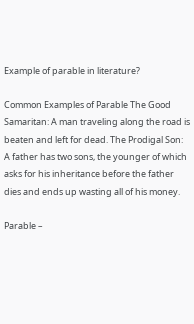Example of parable in literature?

Common Examples of Parable The Good Samaritan: A man traveling along the road is beaten and left for dead. The Prodigal Son: A father has two sons, the younger of which asks for his inheritance before the father dies and ends up wasting all of his money.

Parable –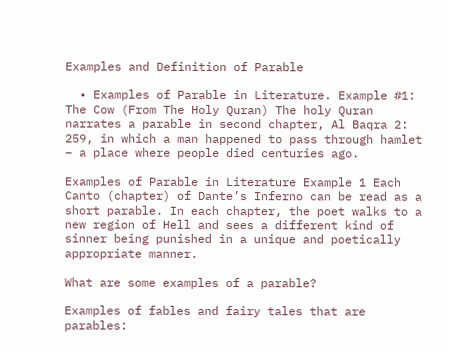Examples and Definition of Parable

  • Examples of Parable in Literature. Example #1: The Cow (From The Holy Quran) The holy Quran narrates a parable in second chapter, Al Baqra 2: 259, in which a man happened to pass through hamlet – a place where people died centuries ago.

Examples of Parable in Literature Example 1 Each Canto (chapter) of Dante’s Inferno can be read as a short parable. In each chapter, the poet walks to a new region of Hell and sees a different kind of sinner being punished in a unique and poetically appropriate manner.

What are some examples of a parable?

Examples of fables and fairy tales that are parables: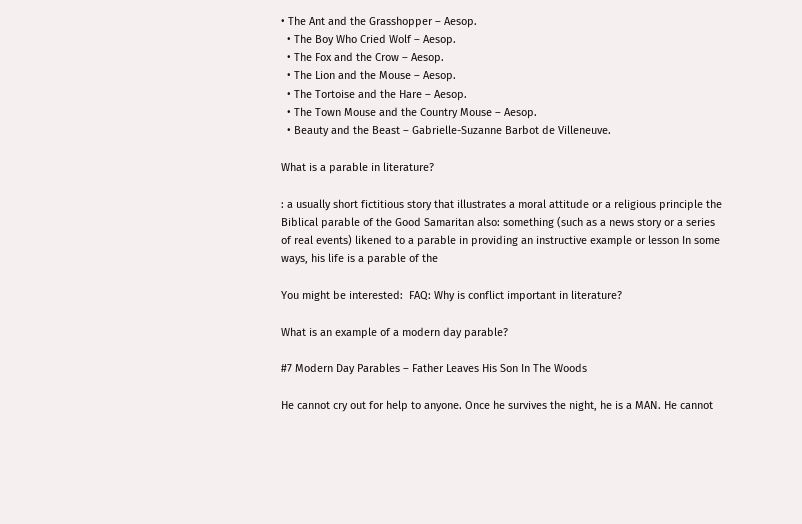• The Ant and the Grasshopper – Aesop.
  • The Boy Who Cried Wolf – Aesop.
  • The Fox and the Crow – Aesop.
  • The Lion and the Mouse – Aesop.
  • The Tortoise and the Hare – Aesop.
  • The Town Mouse and the Country Mouse – Aesop.
  • Beauty and the Beast – Gabrielle-Suzanne Barbot de Villeneuve.

What is a parable in literature?

: a usually short fictitious story that illustrates a moral attitude or a religious principle the Biblical parable of the Good Samaritan also: something (such as a news story or a series of real events) likened to a parable in providing an instructive example or lesson In some ways, his life is a parable of the

You might be interested:  FAQ: Why is conflict important in literature?

What is an example of a modern day parable?

#7 Modern Day Parables – Father Leaves His Son In The Woods

He cannot cry out for help to anyone. Once he survives the night, he is a MAN. He cannot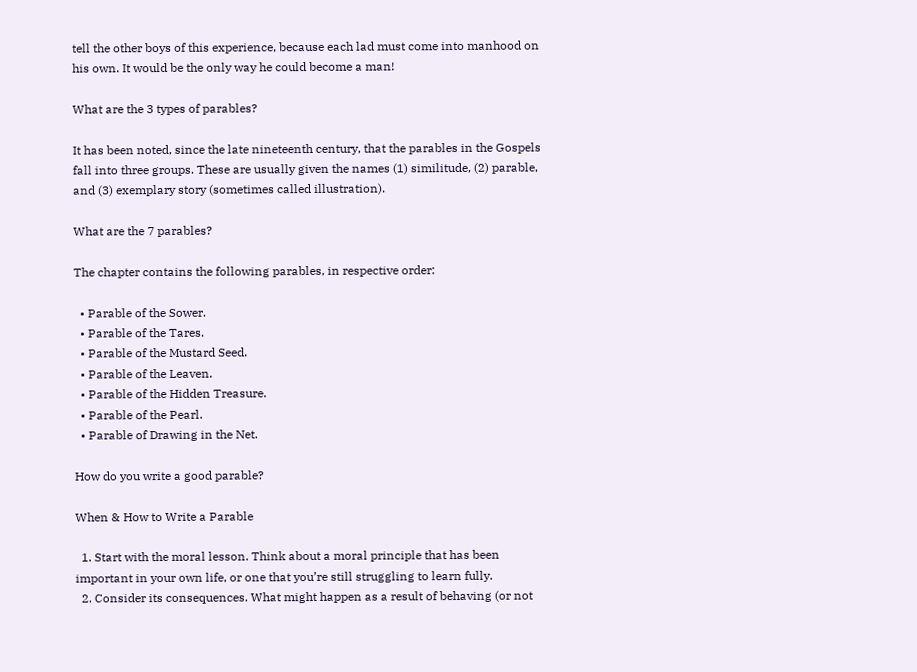tell the other boys of this experience, because each lad must come into manhood on his own. It would be the only way he could become a man!

What are the 3 types of parables?

It has been noted, since the late nineteenth century, that the parables in the Gospels fall into three groups. These are usually given the names (1) similitude, (2) parable, and (3) exemplary story (sometimes called illustration).

What are the 7 parables?

The chapter contains the following parables, in respective order:

  • Parable of the Sower.
  • Parable of the Tares.
  • Parable of the Mustard Seed.
  • Parable of the Leaven.
  • Parable of the Hidden Treasure.
  • Parable of the Pearl.
  • Parable of Drawing in the Net.

How do you write a good parable?

When & How to Write a Parable

  1. Start with the moral lesson. Think about a moral principle that has been important in your own life, or one that you’re still struggling to learn fully.
  2. Consider its consequences. What might happen as a result of behaving (or not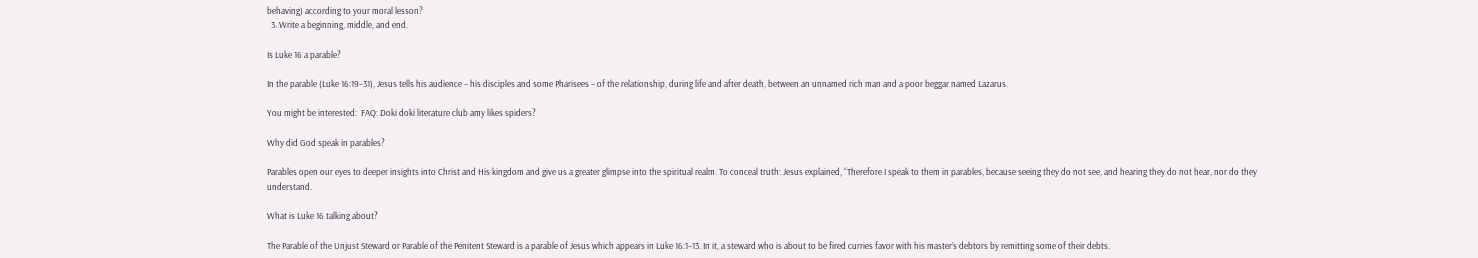behaving) according to your moral lesson?
  3. Write a beginning, middle, and end.

Is Luke 16 a parable?

In the parable (Luke 16:19–31), Jesus tells his audience – his disciples and some Pharisees – of the relationship, during life and after death, between an unnamed rich man and a poor beggar named Lazarus.

You might be interested:  FAQ: Doki doki literature club amy likes spiders?

Why did God speak in parables?

Parables open our eyes to deeper insights into Christ and His kingdom and give us a greater glimpse into the spiritual realm. To conceal truth: Jesus explained, “Therefore I speak to them in parables, because seeing they do not see, and hearing they do not hear, nor do they understand.

What is Luke 16 talking about?

The Parable of the Unjust Steward or Parable of the Penitent Steward is a parable of Jesus which appears in Luke 16:1–13. In it, a steward who is about to be fired curries favor with his master’s debtors by remitting some of their debts.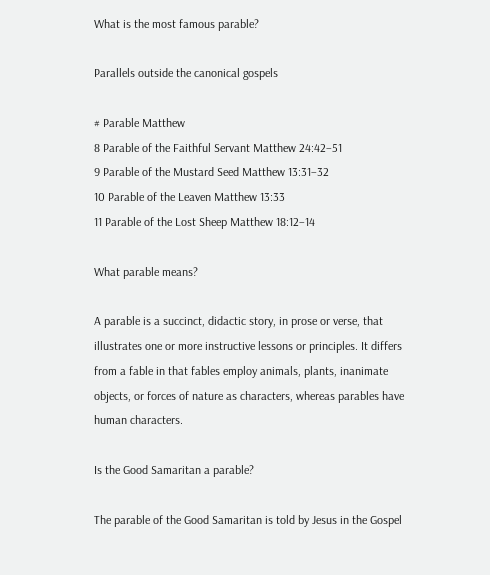What is the most famous parable?

Parallels outside the canonical gospels

# Parable Matthew
8 Parable of the Faithful Servant Matthew 24:42–51
9 Parable of the Mustard Seed Matthew 13:31–32
10 Parable of the Leaven Matthew 13:33
11 Parable of the Lost Sheep Matthew 18:12–14

What parable means?

A parable is a succinct, didactic story, in prose or verse, that illustrates one or more instructive lessons or principles. It differs from a fable in that fables employ animals, plants, inanimate objects, or forces of nature as characters, whereas parables have human characters.

Is the Good Samaritan a parable?

The parable of the Good Samaritan is told by Jesus in the Gospel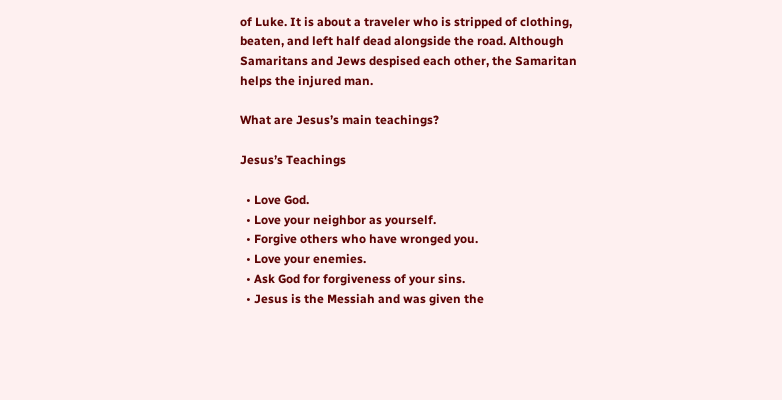of Luke. It is about a traveler who is stripped of clothing, beaten, and left half dead alongside the road. Although Samaritans and Jews despised each other, the Samaritan helps the injured man.

What are Jesus’s main teachings?

Jesus’s Teachings

  • Love God.
  • Love your neighbor as yourself.
  • Forgive others who have wronged you.
  • Love your enemies.
  • Ask God for forgiveness of your sins.
  • Jesus is the Messiah and was given the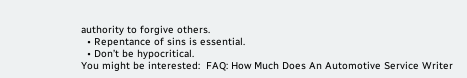authority to forgive others.
  • Repentance of sins is essential.
  • Don’t be hypocritical.
You might be interested:  FAQ: How Much Does An Automotive Service Writer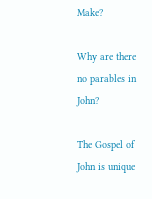Make?

Why are there no parables in John?

The Gospel of John is unique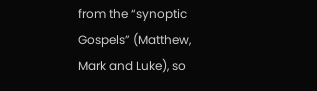from the “synoptic Gospels” (Matthew, Mark and Luke), so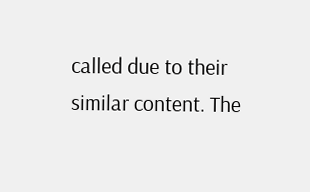called due to their similar content. The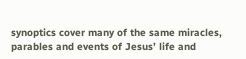synoptics cover many of the same miracles, parables and events of Jesus’ life and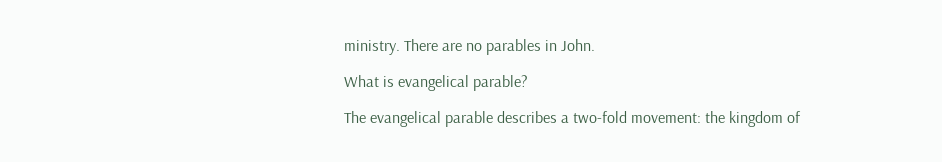ministry. There are no parables in John.

What is evangelical parable?

The evangelical parable describes a two-fold movement: the kingdom of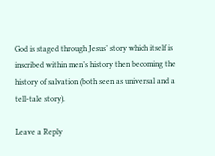God is staged through Jesus’ story which itself is inscribed within men’s history then becoming the history of salvation (both seen as universal and a tell-tale story).

Leave a Reply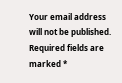Your email address will not be published. Required fields are marked *